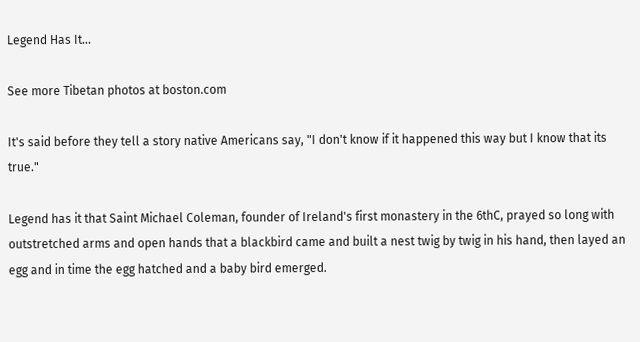Legend Has It...

See more Tibetan photos at boston.com

It's said before they tell a story native Americans say, "I don't know if it happened this way but I know that its true."

Legend has it that Saint Michael Coleman, founder of Ireland's first monastery in the 6thC, prayed so long with outstretched arms and open hands that a blackbird came and built a nest twig by twig in his hand, then layed an egg and in time the egg hatched and a baby bird emerged.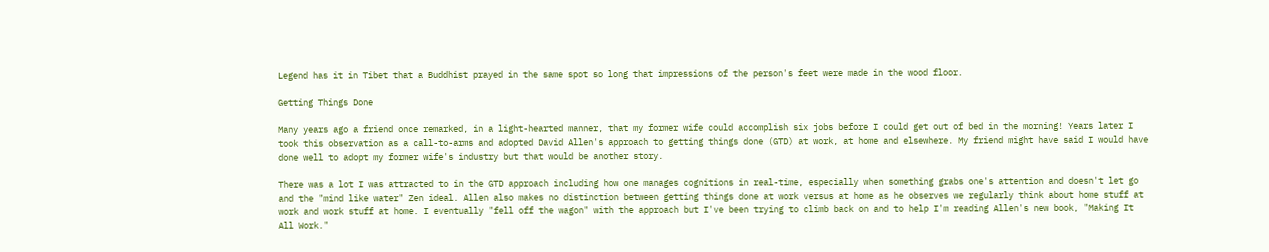Legend has it in Tibet that a Buddhist prayed in the same spot so long that impressions of the person's feet were made in the wood floor.

Getting Things Done

Many years ago a friend once remarked, in a light-hearted manner, that my former wife could accomplish six jobs before I could get out of bed in the morning! Years later I took this observation as a call-to-arms and adopted David Allen's approach to getting things done (GTD) at work, at home and elsewhere. My friend might have said I would have done well to adopt my former wife's industry but that would be another story.

There was a lot I was attracted to in the GTD approach including how one manages cognitions in real-time, especially when something grabs one's attention and doesn't let go and the "mind like water" Zen ideal. Allen also makes no distinction between getting things done at work versus at home as he observes we regularly think about home stuff at work and work stuff at home. I eventually "fell off the wagon" with the approach but I've been trying to climb back on and to help I'm reading Allen's new book, "Making It All Work."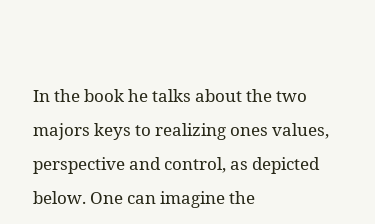In the book he talks about the two majors keys to realizing ones values, perspective and control, as depicted below. One can imagine the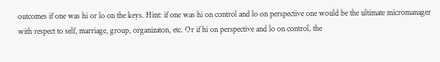outcomes if one was hi or lo on the keys. Hint: if one was hi on control and lo on perspective one would be the ultimate micromanager with respect to self, marriage, group, organizaton, etc. Or if hi on perspective and lo on control, the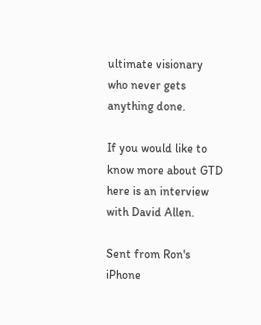ultimate visionary who never gets anything done.

If you would like to know more about GTD here is an interview with David Allen.

Sent from Ron's iPhone